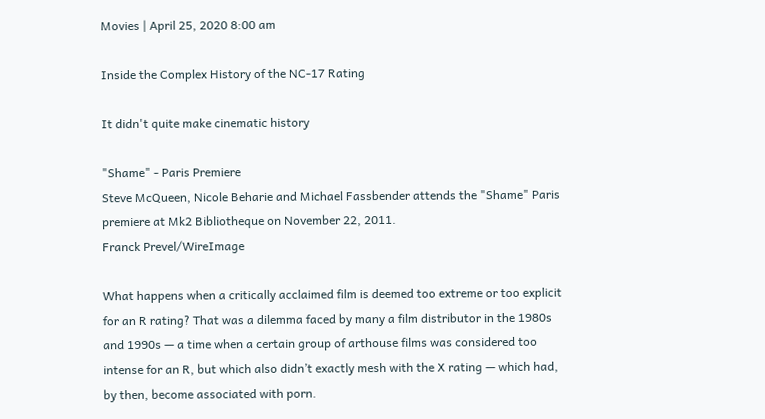Movies | April 25, 2020 8:00 am

Inside the Complex History of the NC-17 Rating

It didn't quite make cinematic history

"Shame" - Paris Premiere
Steve McQueen, Nicole Beharie and Michael Fassbender attends the "Shame" Paris premiere at Mk2 Bibliotheque on November 22, 2011.
Franck Prevel/WireImage

What happens when a critically acclaimed film is deemed too extreme or too explicit for an R rating? That was a dilemma faced by many a film distributor in the 1980s and 1990s — a time when a certain group of arthouse films was considered too intense for an R, but which also didn’t exactly mesh with the X rating — which had, by then, become associated with porn.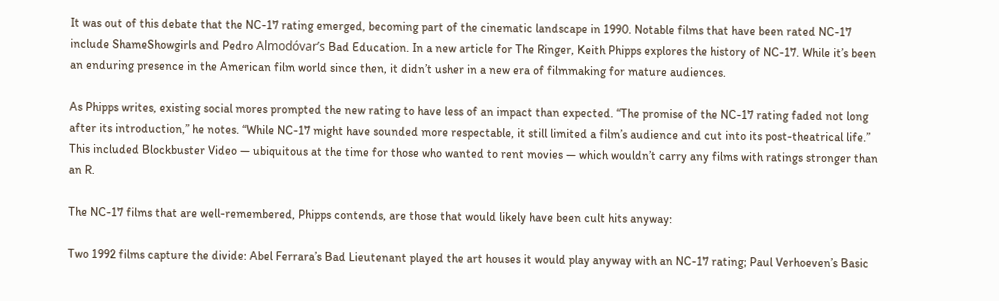It was out of this debate that the NC-17 rating emerged, becoming part of the cinematic landscape in 1990. Notable films that have been rated NC-17 include ShameShowgirls and Pedro Almodóvar’s Bad Education. In a new article for The Ringer, Keith Phipps explores the history of NC-17. While it’s been an enduring presence in the American film world since then, it didn’t usher in a new era of filmmaking for mature audiences.

As Phipps writes, existing social mores prompted the new rating to have less of an impact than expected. “The promise of the NC-17 rating faded not long after its introduction,” he notes. “While NC-17 might have sounded more respectable, it still limited a film’s audience and cut into its post-theatrical life.” This included Blockbuster Video — ubiquitous at the time for those who wanted to rent movies — which wouldn’t carry any films with ratings stronger than an R.

The NC-17 films that are well-remembered, Phipps contends, are those that would likely have been cult hits anyway:

Two 1992 films capture the divide: Abel Ferrara’s Bad Lieutenant played the art houses it would play anyway with an NC-17 rating; Paul Verhoeven’s Basic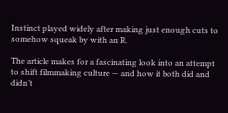Instinct played widely after making just enough cuts to somehow squeak by with an R.

The article makes for a fascinating look into an attempt to shift filmmaking culture — and how it both did and didn’t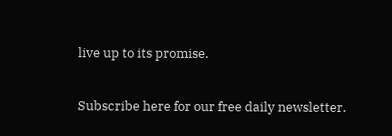live up to its promise.

Subscribe here for our free daily newsletter.